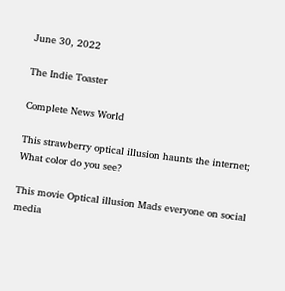June 30, 2022

The Indie Toaster

Complete News World

This strawberry optical illusion haunts the internet; What color do you see?

This movie Optical illusion Mads everyone on social media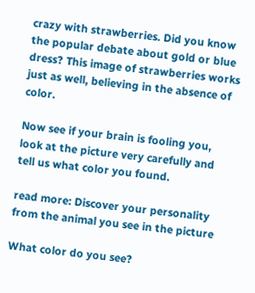crazy with strawberries. Did you know the popular debate about gold or blue dress? This image of strawberries works just as well, believing in the absence of color.

Now see if your brain is fooling you, look at the picture very carefully and tell us what color you found.

read more: Discover your personality from the animal you see in the picture

What color do you see?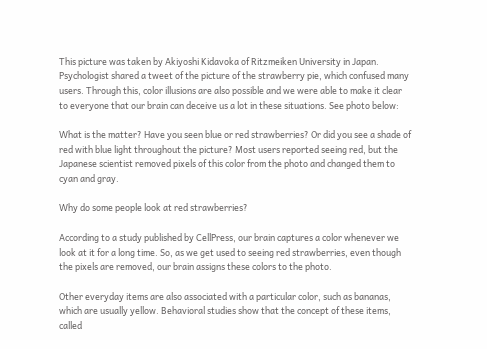This picture was taken by Akiyoshi Kidavoka of Ritzmeiken University in Japan. Psychologist shared a tweet of the picture of the strawberry pie, which confused many users. Through this, color illusions are also possible and we were able to make it clear to everyone that our brain can deceive us a lot in these situations. See photo below:

What is the matter? Have you seen blue or red strawberries? Or did you see a shade of red with blue light throughout the picture? Most users reported seeing red, but the Japanese scientist removed pixels of this color from the photo and changed them to cyan and gray.

Why do some people look at red strawberries?

According to a study published by CellPress, our brain captures a color whenever we look at it for a long time. So, as we get used to seeing red strawberries, even though the pixels are removed, our brain assigns these colors to the photo.

Other everyday items are also associated with a particular color, such as bananas, which are usually yellow. Behavioral studies show that the concept of these items, called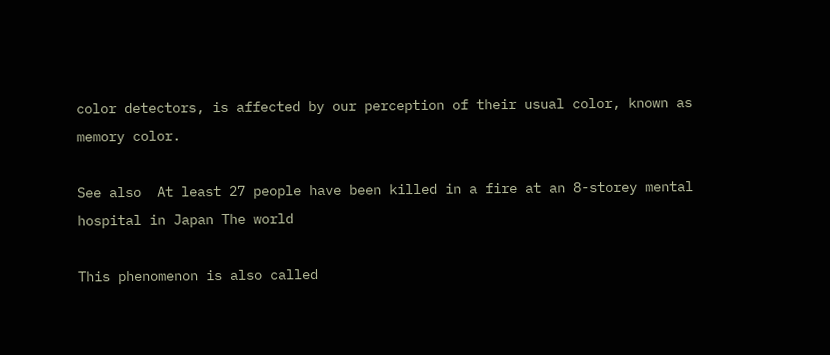color detectors, is affected by our perception of their usual color, known as memory color.

See also  At least 27 people have been killed in a fire at an 8-storey mental hospital in Japan The world

This phenomenon is also called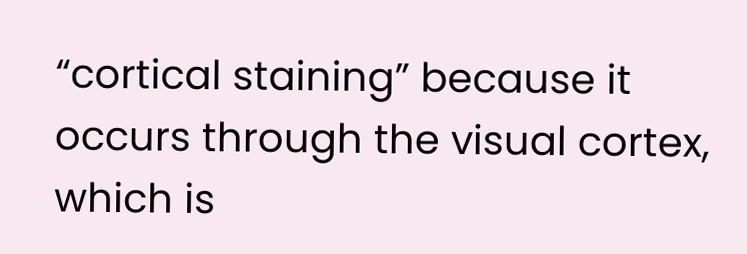“cortical staining” because it occurs through the visual cortex, which is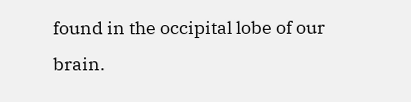found in the occipital lobe of our brain.